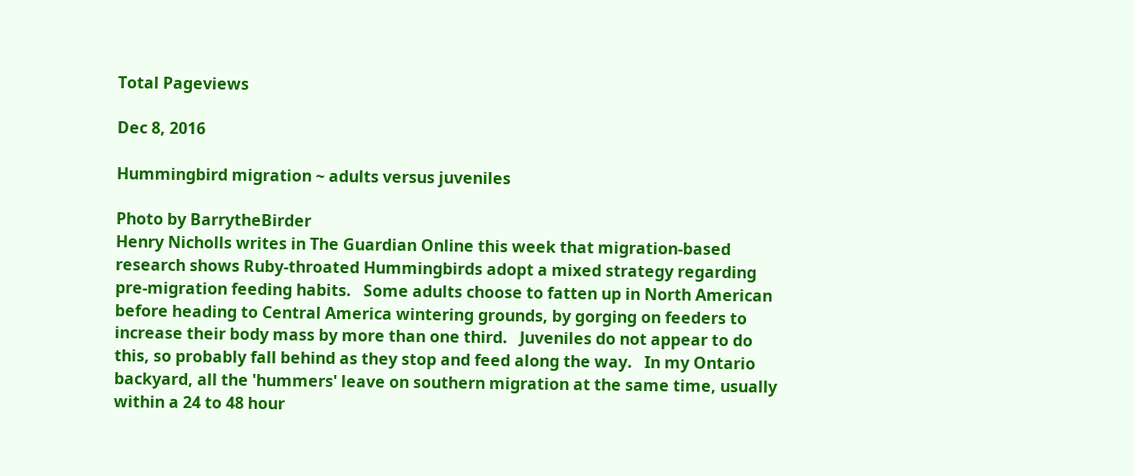Total Pageviews

Dec 8, 2016

Hummingbird migration ~ adults versus juveniles

Photo by BarrytheBirder
Henry Nicholls writes in The Guardian Online this week that migration-based research shows Ruby-throated Hummingbirds adopt a mixed strategy regarding pre-migration feeding habits.   Some adults choose to fatten up in North American before heading to Central America wintering grounds, by gorging on feeders to increase their body mass by more than one third.   Juveniles do not appear to do this, so probably fall behind as they stop and feed along the way.   In my Ontario backyard, all the 'hummers' leave on southern migration at the same time, usually within a 24 to 48 hour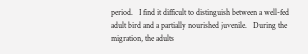period.   I find it difficult to distinguish between a well-fed adult bird and a partially nourished juvenile.   During the migration, the adults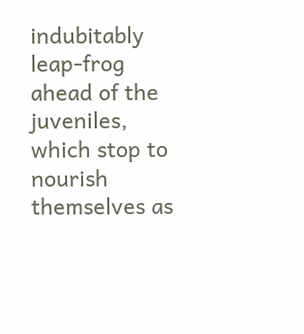indubitably leap-frog ahead of the juveniles, which stop to nourish themselves as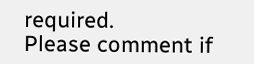required.
Please comment if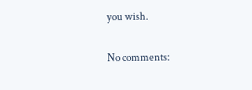you wish.

No comments: